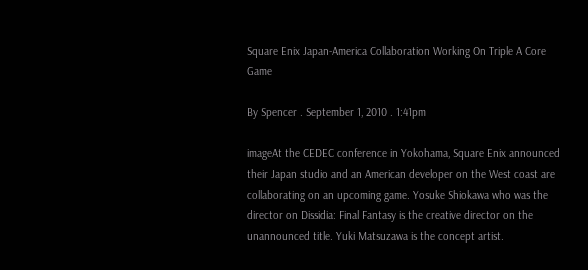Square Enix Japan-America Collaboration Working On Triple A Core Game

By Spencer . September 1, 2010 . 1:41pm

imageAt the CEDEC conference in Yokohama, Square Enix announced their Japan studio and an American developer on the West coast are collaborating on an upcoming game. Yosuke Shiokawa who was the director on Dissidia: Final Fantasy is the creative director on the unannounced title. Yuki Matsuzawa is the concept artist.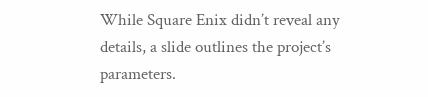While Square Enix didn’t reveal any details, a slide outlines the project’s parameters.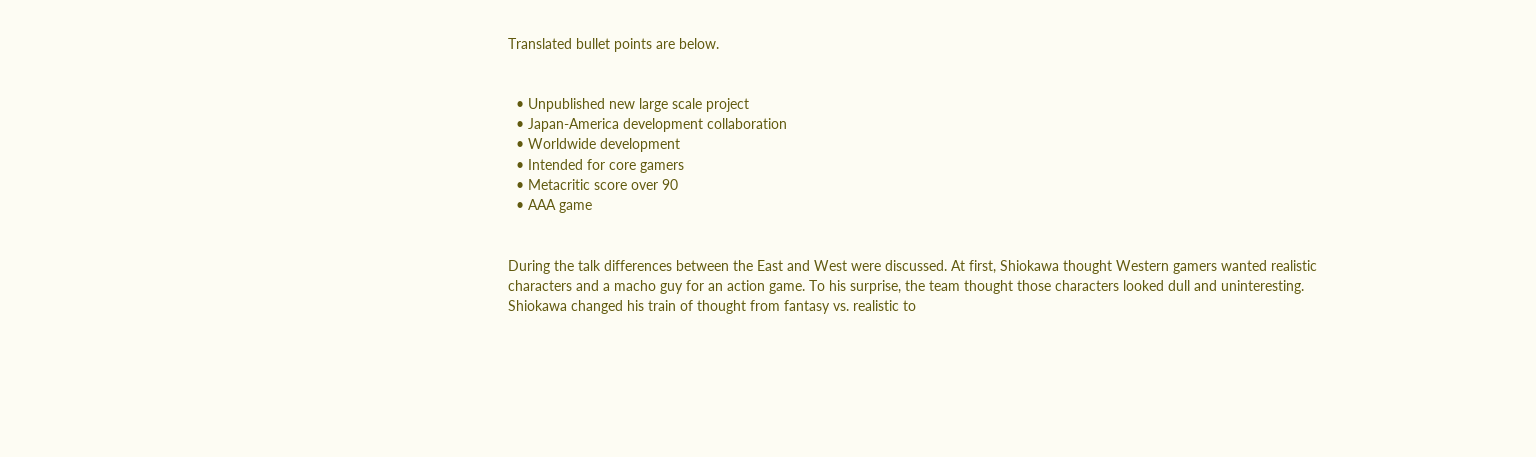Translated bullet points are below.


  • Unpublished new large scale project
  • Japan-America development collaboration
  • Worldwide development
  • Intended for core gamers
  • Metacritic score over 90
  • AAA game


During the talk differences between the East and West were discussed. At first, Shiokawa thought Western gamers wanted realistic characters and a macho guy for an action game. To his surprise, the team thought those characters looked dull and uninteresting. Shiokawa changed his train of thought from fantasy vs. realistic to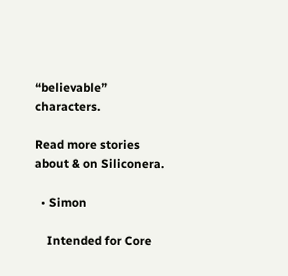“believable” characters.

Read more stories about & on Siliconera.

  • Simon

    Intended for Core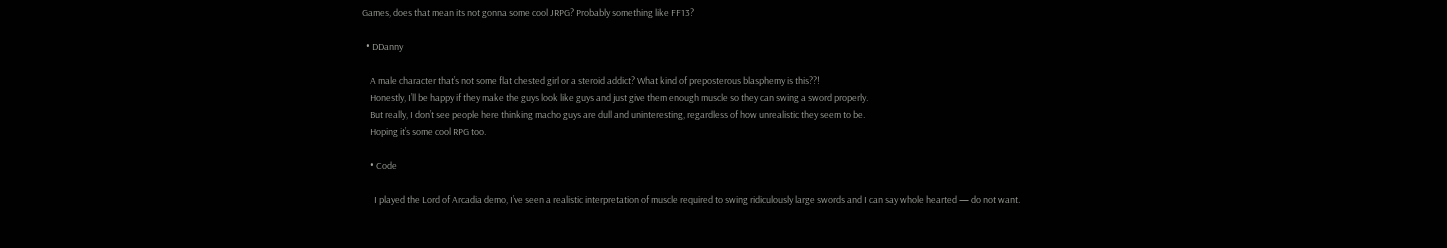Games, does that mean its not gonna some cool JRPG? Probably something like FF13?

  • DDanny

    A male character that’s not some flat chested girl or a steroid addict? What kind of preposterous blasphemy is this??!
    Honestly, I’ll be happy if they make the guys look like guys and just give them enough muscle so they can swing a sword properly.
    But really, I don’t see people here thinking macho guys are dull and uninteresting, regardless of how unrealistic they seem to be.
    Hoping it’s some cool RPG too.

    • Code

      I played the Lord of Arcadia demo, I’ve seen a realistic interpretation of muscle required to swing ridiculously large swords and I can say whole hearted — do not want.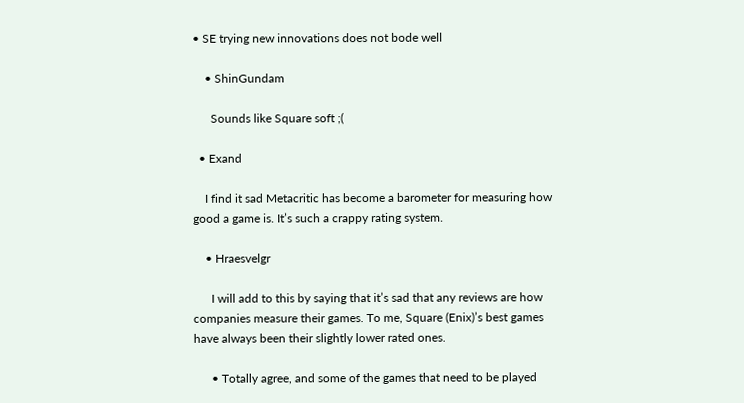• SE trying new innovations does not bode well

    • ShinGundam

      Sounds like Square soft ;(

  • Exand

    I find it sad Metacritic has become a barometer for measuring how good a game is. It’s such a crappy rating system.

    • Hraesvelgr

      I will add to this by saying that it’s sad that any reviews are how companies measure their games. To me, Square (Enix)’s best games have always been their slightly lower rated ones.

      • Totally agree, and some of the games that need to be played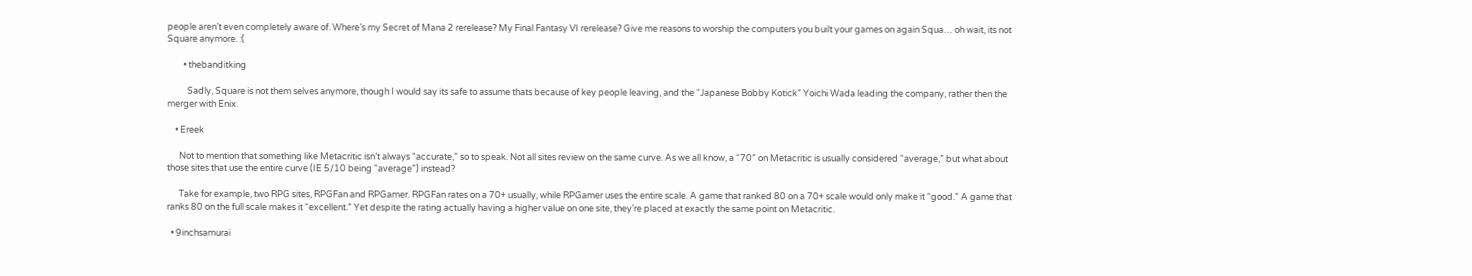people aren’t even completely aware of. Where’s my Secret of Mana 2 rerelease? My Final Fantasy VI rerelease? Give me reasons to worship the computers you built your games on again Squa… oh wait, its not Square anymore. :(

        • thebanditking

          Sadly, Square is not them selves anymore, though I would say its safe to assume thats because of key people leaving, and the “Japanese Bobby Kotick” Yoichi Wada leading the company, rather then the merger with Enix.

    • Ereek

      Not to mention that something like Metacritic isn’t always “accurate,” so to speak. Not all sites review on the same curve. As we all know, a “70” on Metacritic is usually considered “average,” but what about those sites that use the entire curve (IE 5/10 being “average”) instead?

      Take for example, two RPG sites, RPGFan and RPGamer. RPGFan rates on a 70+ usually, while RPGamer uses the entire scale. A game that ranked 80 on a 70+ scale would only make it “good.” A game that ranks 80 on the full scale makes it “excellent.” Yet despite the rating actually having a higher value on one site, they’re placed at exactly the same point on Metacritic.

  • 9inchsamurai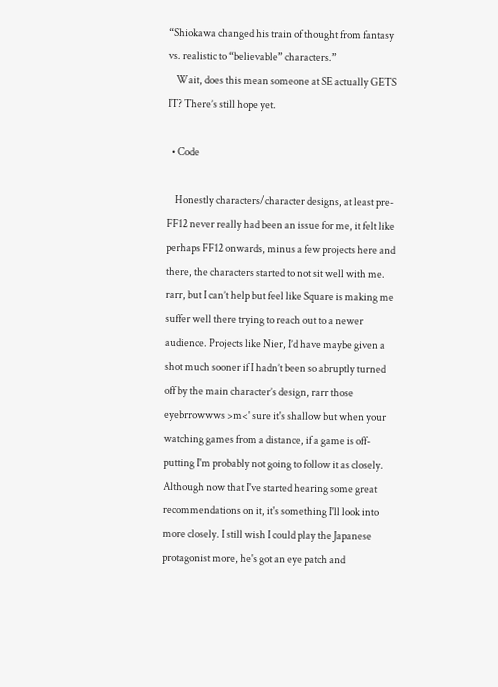“Shiokawa changed his train of thought from fantasy vs. realistic to “believable” characters.”
    Wait, does this mean someone at SE actually GETS IT? There’s still hope yet.

  • Code

    Honestly characters/character designs, at least pre-FF12 never really had been an issue for me, it felt like perhaps FF12 onwards, minus a few projects here and there, the characters started to not sit well with me. rarr, but I can’t help but feel like Square is making me suffer well there trying to reach out to a newer audience. Projects like Nier, I’d have maybe given a shot much sooner if I hadn’t been so abruptly turned off by the main character’s design, rarr those eyebrrowwws >m<' sure it's shallow but when your watching games from a distance, if a game is off-putting I'm probably not going to follow it as closely. Although now that I've started hearing some great recommendations on it, it's something I'll look into more closely. I still wish I could play the Japanese protagonist more, he's got an eye patch and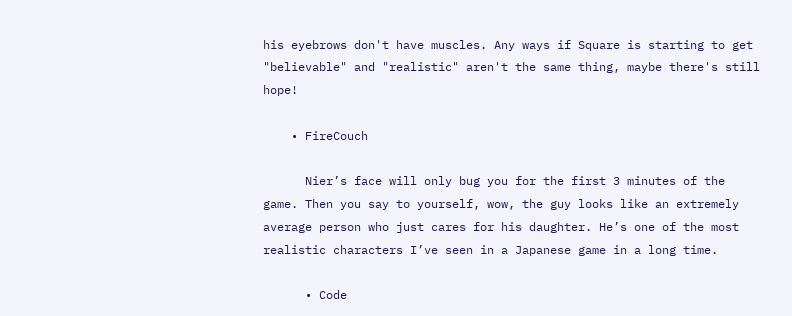his eyebrows don't have muscles. Any ways if Square is starting to get "believable" and "realistic" aren't the same thing, maybe there's still hope!

    • FireCouch

      Nier’s face will only bug you for the first 3 minutes of the game. Then you say to yourself, wow, the guy looks like an extremely average person who just cares for his daughter. He’s one of the most realistic characters I’ve seen in a Japanese game in a long time.

      • Code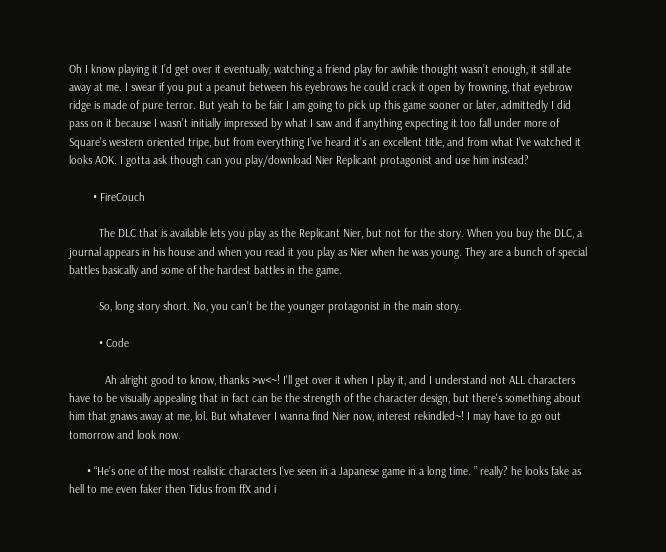Oh I know playing it I’d get over it eventually, watching a friend play for awhile thought wasn’t enough, it still ate away at me. I swear if you put a peanut between his eyebrows he could crack it open by frowning, that eyebrow ridge is made of pure terror. But yeah to be fair I am going to pick up this game sooner or later, admittedly I did pass on it because I wasn’t initially impressed by what I saw and if anything expecting it too fall under more of Square’s western oriented tripe, but from everything I’ve heard it’s an excellent title, and from what I’ve watched it looks AOK. I gotta ask though can you play/download Nier Replicant protagonist and use him instead?

        • FireCouch

          The DLC that is available lets you play as the Replicant Nier, but not for the story. When you buy the DLC, a journal appears in his house and when you read it you play as Nier when he was young. They are a bunch of special battles basically and some of the hardest battles in the game.

          So, long story short. No, you can’t be the younger protagonist in the main story.

          • Code

            Ah alright good to know, thanks >w<~! I'll get over it when I play it, and I understand not ALL characters have to be visually appealing that in fact can be the strength of the character design, but there's something about him that gnaws away at me, lol. But whatever I wanna find Nier now, interest rekindled~! I may have to go out tomorrow and look now.

      • “He’s one of the most realistic characters I’ve seen in a Japanese game in a long time. ” really? he looks fake as hell to me even faker then Tidus from ffX and i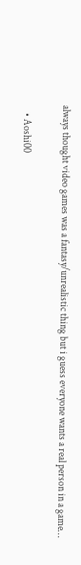always thought video games was a fantasy/unrealistic thing but i guess everyone wants a real person in a game…

    • Aoshi00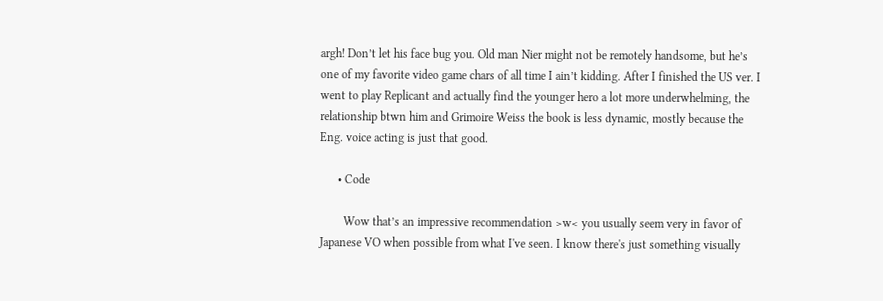argh! Don’t let his face bug you. Old man Nier might not be remotely handsome, but he’s one of my favorite video game chars of all time I ain’t kidding. After I finished the US ver. I went to play Replicant and actually find the younger hero a lot more underwhelming, the relationship btwn him and Grimoire Weiss the book is less dynamic, mostly because the Eng. voice acting is just that good.

      • Code

        Wow that’s an impressive recommendation >w< you usually seem very in favor of Japanese VO when possible from what I've seen. I know there's just something visually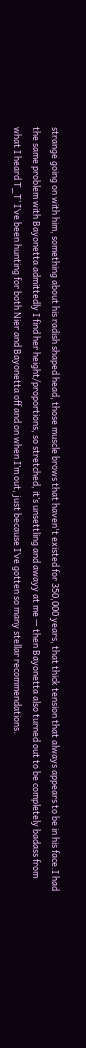strange going on with him, something about his radish shaped head, those muscle brows that haven't existed for 350,000 years, that thick tension that always appears to be in his face.I had the same problem with Bayonetta admittedly I find her height/proportions, so stretched, it’s unsettling and awayy at me — then Bayonetta also turned out to be completely badass from what I heard T_T’ I’ve been hunting for both Nier and Bayonetta off and on when I’m out, just because I’ve gotten so many stellar recommendations.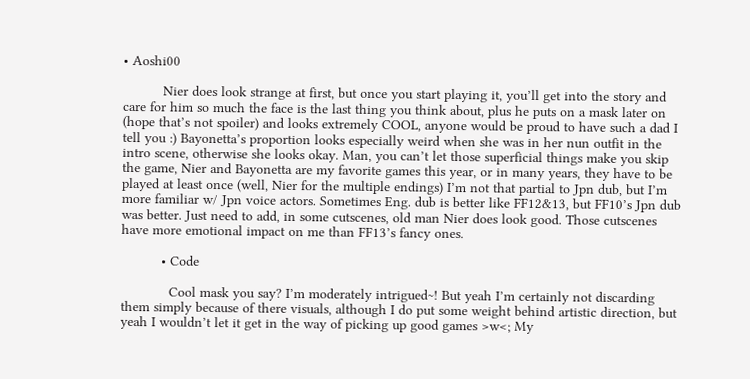• Aoshi00

          Nier does look strange at first, but once you start playing it, you’ll get into the story and care for him so much the face is the last thing you think about, plus he puts on a mask later on (hope that’s not spoiler) and looks extremely COOL, anyone would be proud to have such a dad I tell you :) Bayonetta’s proportion looks especially weird when she was in her nun outfit in the intro scene, otherwise she looks okay. Man, you can’t let those superficial things make you skip the game, Nier and Bayonetta are my favorite games this year, or in many years, they have to be played at least once (well, Nier for the multiple endings) I’m not that partial to Jpn dub, but I’m more familiar w/ Jpn voice actors. Sometimes Eng. dub is better like FF12&13, but FF10’s Jpn dub was better. Just need to add, in some cutscenes, old man Nier does look good. Those cutscenes have more emotional impact on me than FF13’s fancy ones.

          • Code

            Cool mask you say? I’m moderately intrigued~! But yeah I’m certainly not discarding them simply because of there visuals, although I do put some weight behind artistic direction, but yeah I wouldn’t let it get in the way of picking up good games >w<; My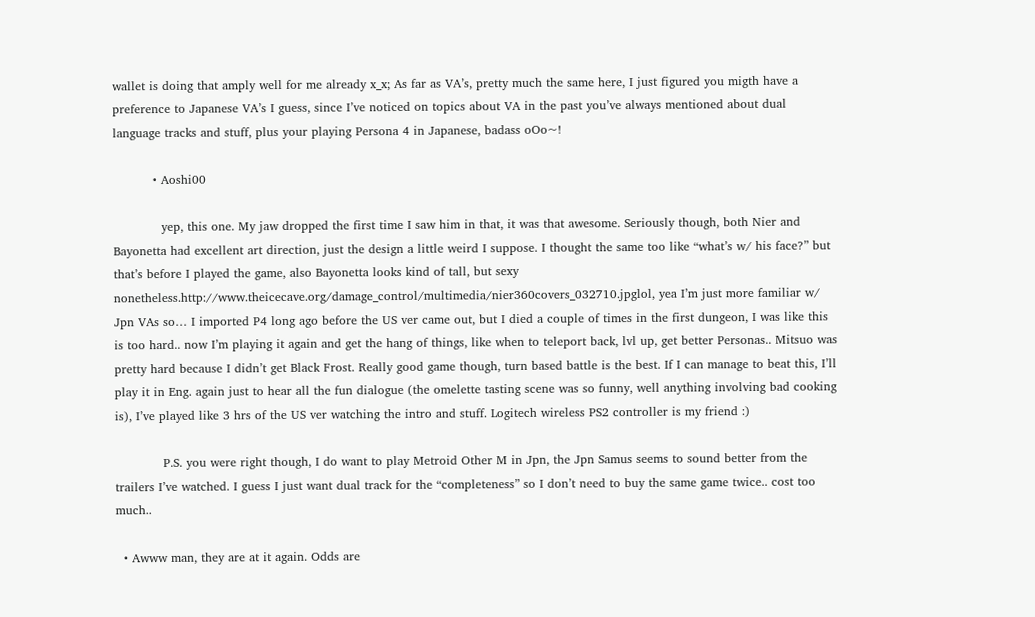wallet is doing that amply well for me already x_x; As far as VA’s, pretty much the same here, I just figured you migth have a preference to Japanese VA’s I guess, since I’ve noticed on topics about VA in the past you’ve always mentioned about dual language tracks and stuff, plus your playing Persona 4 in Japanese, badass oOo~!

          • Aoshi00

            yep, this one. My jaw dropped the first time I saw him in that, it was that awesome. Seriously though, both Nier and Bayonetta had excellent art direction, just the design a little weird I suppose. I thought the same too like “what’s w/ his face?” but that’s before I played the game, also Bayonetta looks kind of tall, but sexy nonetheless.http://www.theicecave.org/damage_control/multimedia/nier360covers_032710.jpglol, yea I’m just more familiar w/ Jpn VAs so… I imported P4 long ago before the US ver came out, but I died a couple of times in the first dungeon, I was like this is too hard.. now I’m playing it again and get the hang of things, like when to teleport back, lvl up, get better Personas.. Mitsuo was pretty hard because I didn’t get Black Frost. Really good game though, turn based battle is the best. If I can manage to beat this, I’ll play it in Eng. again just to hear all the fun dialogue (the omelette tasting scene was so funny, well anything involving bad cooking is), I’ve played like 3 hrs of the US ver watching the intro and stuff. Logitech wireless PS2 controller is my friend :)

            P.S. you were right though, I do want to play Metroid Other M in Jpn, the Jpn Samus seems to sound better from the trailers I’ve watched. I guess I just want dual track for the “completeness” so I don’t need to buy the same game twice.. cost too much..

  • Awww man, they are at it again. Odds are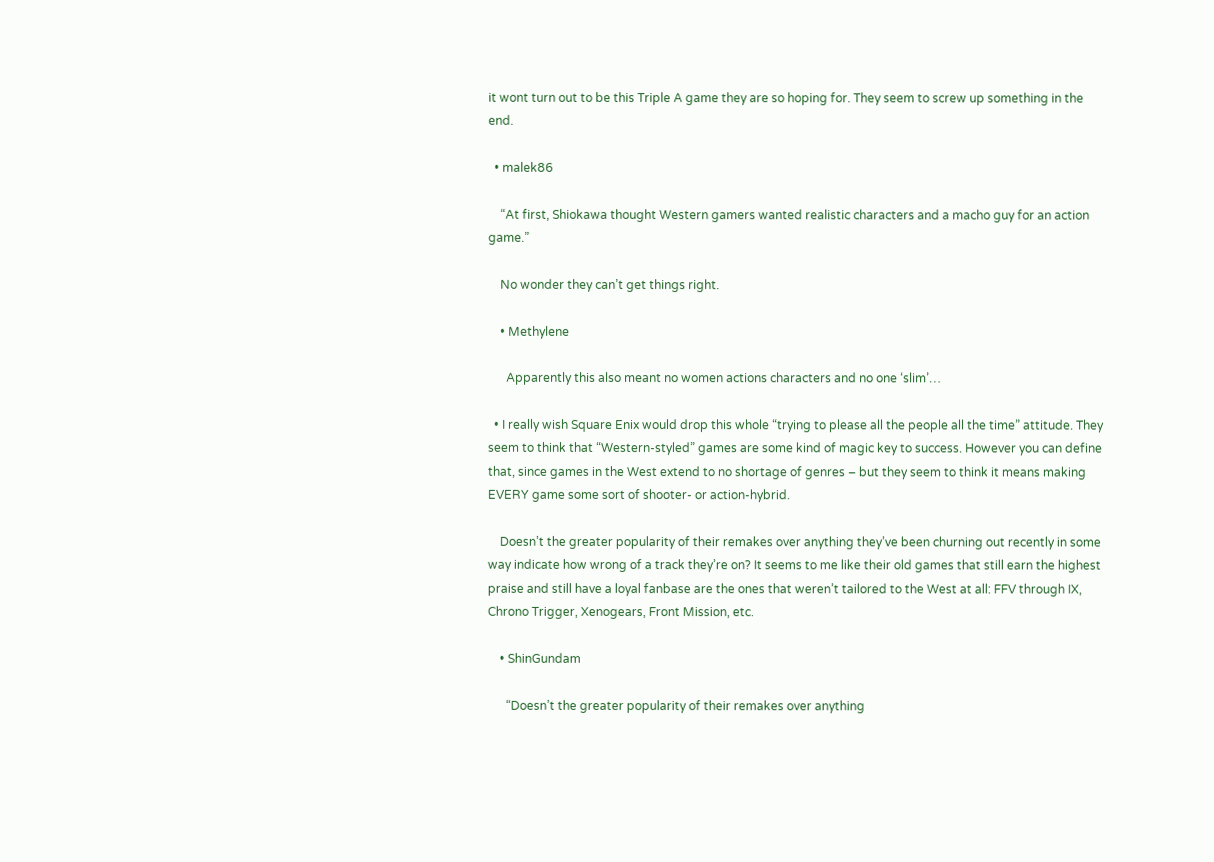it wont turn out to be this Triple A game they are so hoping for. They seem to screw up something in the end.

  • malek86

    “At first, Shiokawa thought Western gamers wanted realistic characters and a macho guy for an action game.”

    No wonder they can’t get things right.

    • Methylene

      Apparently this also meant no women actions characters and no one ‘slim’…

  • I really wish Square Enix would drop this whole “trying to please all the people all the time” attitude. They seem to think that “Western-styled” games are some kind of magic key to success. However you can define that, since games in the West extend to no shortage of genres – but they seem to think it means making EVERY game some sort of shooter- or action-hybrid.

    Doesn’t the greater popularity of their remakes over anything they’ve been churning out recently in some way indicate how wrong of a track they’re on? It seems to me like their old games that still earn the highest praise and still have a loyal fanbase are the ones that weren’t tailored to the West at all: FFV through IX, Chrono Trigger, Xenogears, Front Mission, etc.

    • ShinGundam

      “Doesn’t the greater popularity of their remakes over anything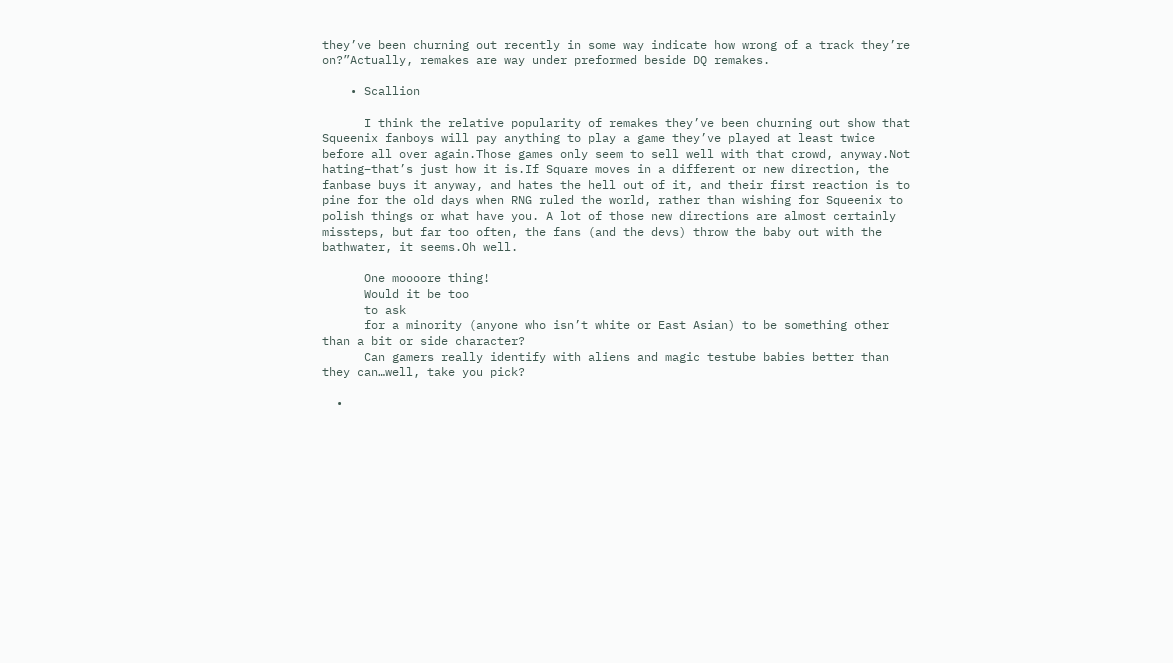they’ve been churning out recently in some way indicate how wrong of a track they’re on?”Actually, remakes are way under preformed beside DQ remakes.

    • Scallion

      I think the relative popularity of remakes they’ve been churning out show that Squeenix fanboys will pay anything to play a game they’ve played at least twice before all over again.Those games only seem to sell well with that crowd, anyway.Not hating–that’s just how it is.If Square moves in a different or new direction, the fanbase buys it anyway, and hates the hell out of it, and their first reaction is to pine for the old days when RNG ruled the world, rather than wishing for Squeenix to polish things or what have you. A lot of those new directions are almost certainly missteps, but far too often, the fans (and the devs) throw the baby out with the bathwater, it seems.Oh well.

      One moooore thing!
      Would it be too
      to ask
      for a minority (anyone who isn’t white or East Asian) to be something other than a bit or side character?
      Can gamers really identify with aliens and magic testube babies better than they can…well, take you pick?

  •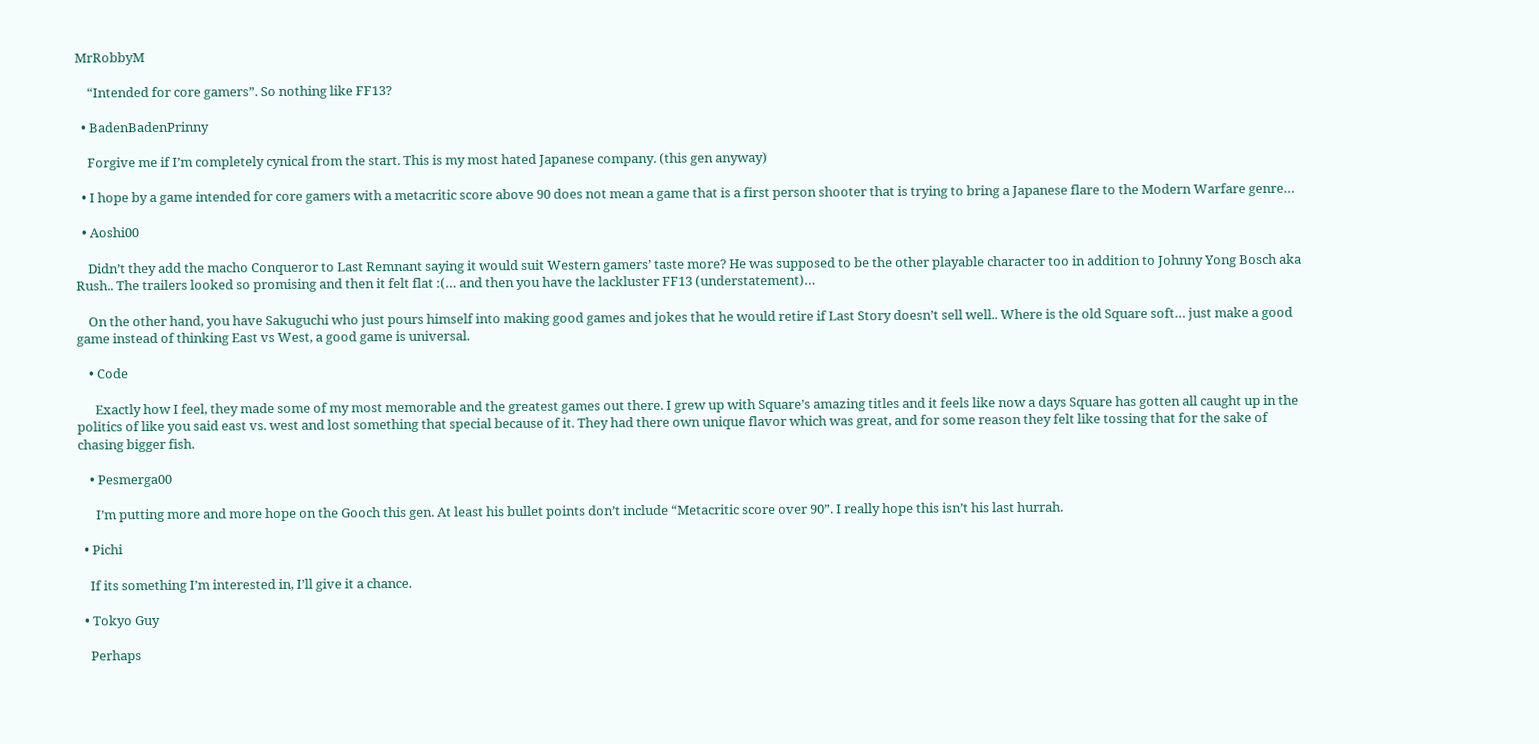MrRobbyM

    “Intended for core gamers”. So nothing like FF13?

  • BadenBadenPrinny

    Forgive me if I’m completely cynical from the start. This is my most hated Japanese company. (this gen anyway)

  • I hope by a game intended for core gamers with a metacritic score above 90 does not mean a game that is a first person shooter that is trying to bring a Japanese flare to the Modern Warfare genre…

  • Aoshi00

    Didn’t they add the macho Conqueror to Last Remnant saying it would suit Western gamers’ taste more? He was supposed to be the other playable character too in addition to Johnny Yong Bosch aka Rush.. The trailers looked so promising and then it felt flat :(… and then you have the lackluster FF13 (understatement)…

    On the other hand, you have Sakuguchi who just pours himself into making good games and jokes that he would retire if Last Story doesn’t sell well.. Where is the old Square soft… just make a good game instead of thinking East vs West, a good game is universal.

    • Code

      Exactly how I feel, they made some of my most memorable and the greatest games out there. I grew up with Square’s amazing titles and it feels like now a days Square has gotten all caught up in the politics of like you said east vs. west and lost something that special because of it. They had there own unique flavor which was great, and for some reason they felt like tossing that for the sake of chasing bigger fish.

    • Pesmerga00

      I’m putting more and more hope on the Gooch this gen. At least his bullet points don’t include “Metacritic score over 90”. I really hope this isn’t his last hurrah.

  • Pichi

    If its something I’m interested in, I’ll give it a chance.

  • Tokyo Guy

    Perhaps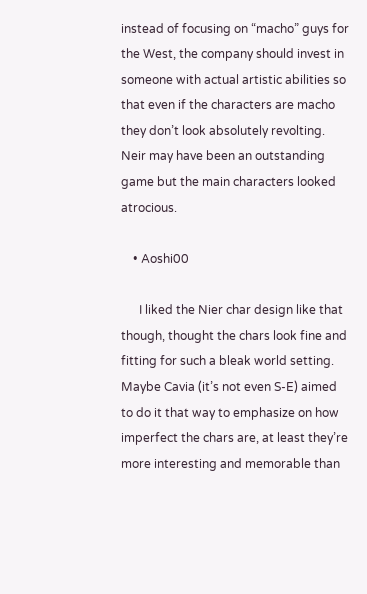instead of focusing on “macho” guys for the West, the company should invest in someone with actual artistic abilities so that even if the characters are macho they don’t look absolutely revolting. Neir may have been an outstanding game but the main characters looked atrocious.

    • Aoshi00

      I liked the Nier char design like that though, thought the chars look fine and fitting for such a bleak world setting. Maybe Cavia (it’s not even S-E) aimed to do it that way to emphasize on how imperfect the chars are, at least they’re more interesting and memorable than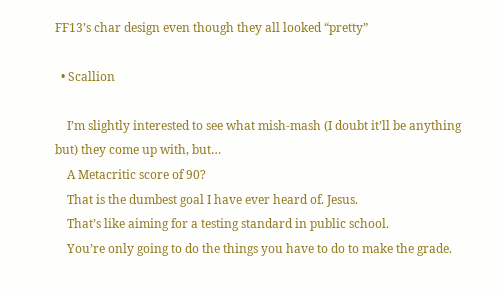FF13’s char design even though they all looked “pretty”

  • Scallion

    I’m slightly interested to see what mish-mash (I doubt it’ll be anything but) they come up with, but…
    A Metacritic score of 90?
    That is the dumbest goal I have ever heard of. Jesus.
    That’s like aiming for a testing standard in public school.
    You’re only going to do the things you have to do to make the grade.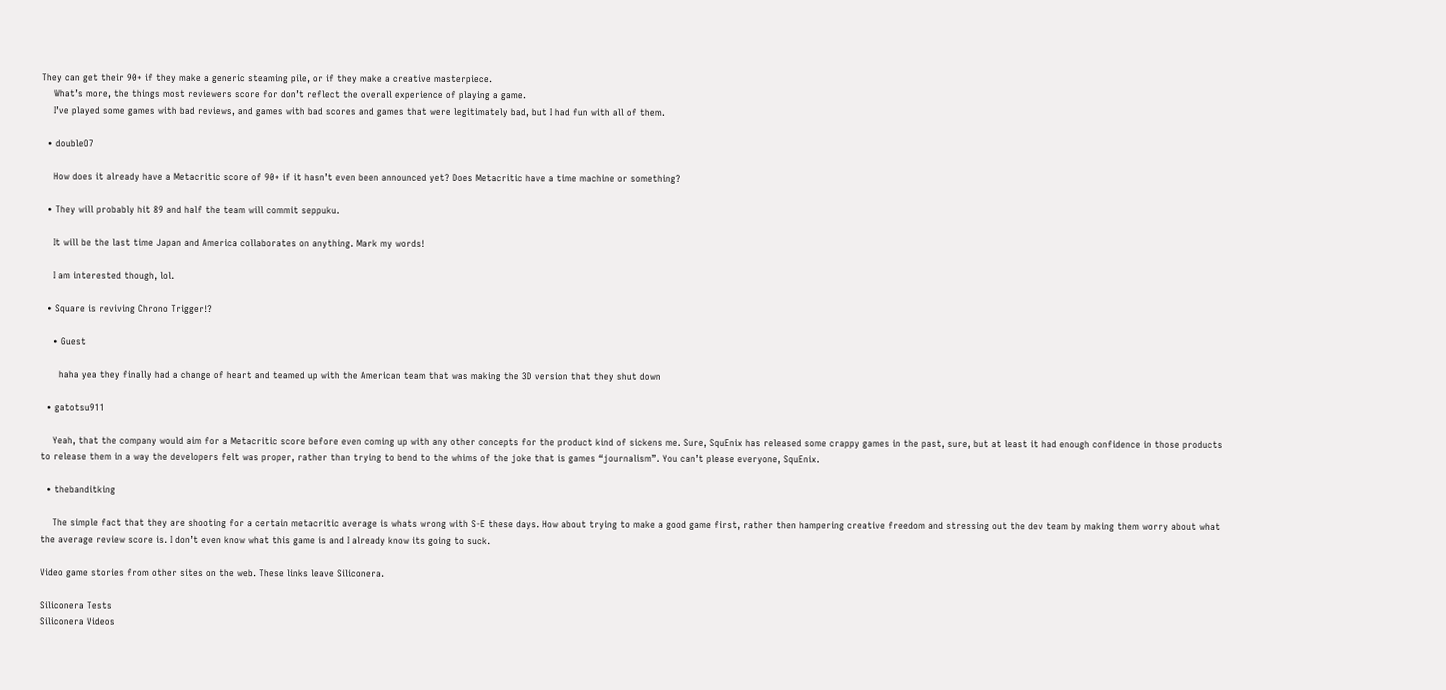They can get their 90+ if they make a generic steaming pile, or if they make a creative masterpiece.
    What’s more, the things most reviewers score for don’t reflect the overall experience of playing a game.
    I’ve played some games with bad reviews, and games with bad scores and games that were legitimately bad, but I had fun with all of them.

  • doubleO7

    How does it already have a Metacritic score of 90+ if it hasn’t even been announced yet? Does Metacritic have a time machine or something?

  • They will probably hit 89 and half the team will commit seppuku.

    It will be the last time Japan and America collaborates on anything. Mark my words!

    I am interested though, lol.

  • Square is reviving Chrono Trigger!?

    • Guest

      haha yea they finally had a change of heart and teamed up with the American team that was making the 3D version that they shut down

  • gatotsu911

    Yeah, that the company would aim for a Metacritic score before even coming up with any other concepts for the product kind of sickens me. Sure, SquEnix has released some crappy games in the past, sure, but at least it had enough confidence in those products to release them in a way the developers felt was proper, rather than trying to bend to the whims of the joke that is games “journalism”. You can’t please everyone, SquEnix.

  • thebanditking

    The simple fact that they are shooting for a certain metacritic average is whats wrong with S-E these days. How about trying to make a good game first, rather then hampering creative freedom and stressing out the dev team by making them worry about what the average review score is. I don’t even know what this game is and I already know its going to suck.

Video game stories from other sites on the web. These links leave Siliconera.

Siliconera Tests
Siliconera Videos